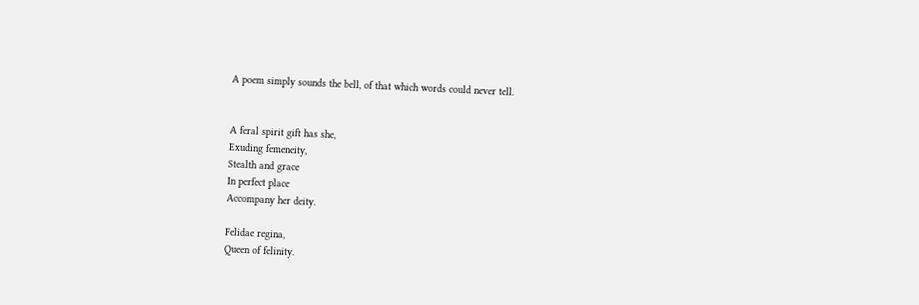A poem simply sounds the bell, of that which words could never tell.


A feral spirit gift has she,
Exuding femeneity,
Stealth and grace
In perfect place
Accompany her deity.

Felidae regina,
Queen of felinity.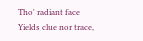Tho' radiant face
Yields clue nor trace,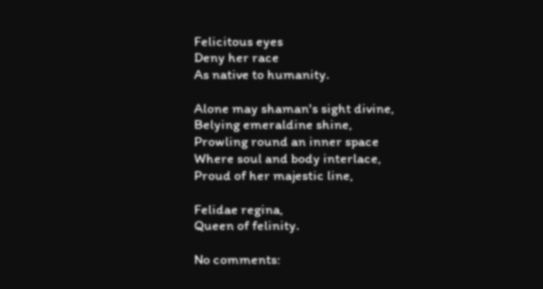Felicitous eyes
Deny her race
As native to humanity.

Alone may shaman's sight divine,
Belying emeraldine shine,
Prowling round an inner space
Where soul and body interlace,
Proud of her majestic line,

Felidae regina,
Queen of felinity.

No comments: